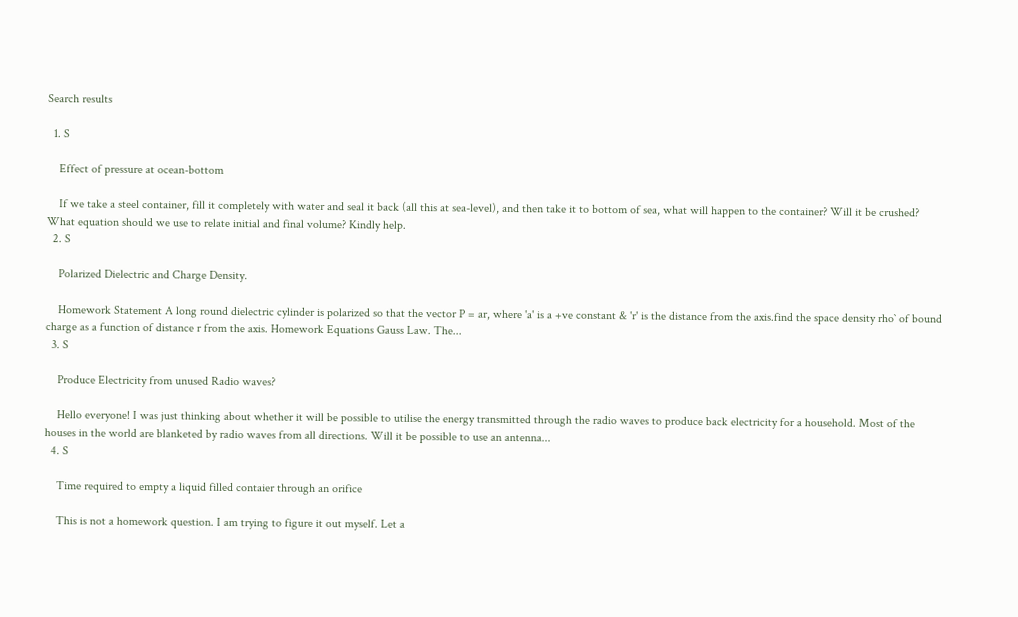Search results

  1. S

    Effect of pressure at ocean-bottom

    If we take a steel container, fill it completely with water and seal it back (all this at sea-level), and then take it to bottom of sea, what will happen to the container? Will it be crushed? What equation should we use to relate initial and final volume? Kindly help.
  2. S

    Polarized Dielectric and Charge Density.

    Homework Statement A long round dielectric cylinder is polarized so that the vector P = ar, where 'a' is a +ve constant & 'r' is the distance from the axis.find the space density rho` of bound charge as a function of distance r from the axis. Homework Equations Gauss Law. The...
  3. S

    Produce Electricity from unused Radio waves?

    Hello everyone! I was just thinking about whether it will be possible to utilise the energy transmitted through the radio waves to produce back electricity for a household. Most of the houses in the world are blanketed by radio waves from all directions. Will it be possible to use an antenna...
  4. S

    Time required to empty a liquid filled contaier through an orifice

    This is not a homework question. I am trying to figure it out myself. Let a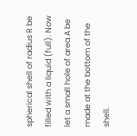spherical shell of radius R be filled with a liquid (full). Now let a small hole of area A be made at the bottom of the shell.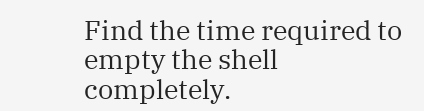Find the time required to empty the shell completely.